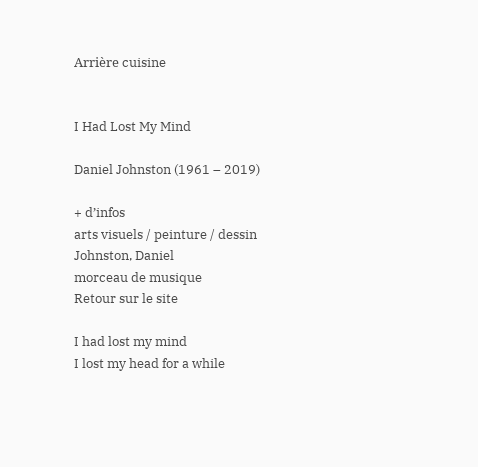Arrière cuisine


I Had Lost My Mind

Daniel Johnston (1961 – 2019)

+ d’infos
arts visuels / peinture / dessin
Johnston, Daniel
morceau de musique
Retour sur le site

I had lost my mind
I lost my head for a while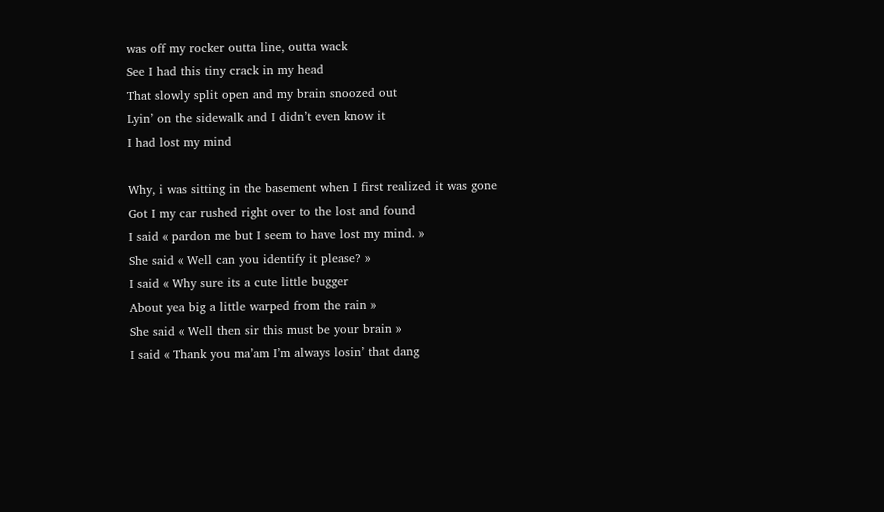was off my rocker outta line, outta wack
See I had this tiny crack in my head
That slowly split open and my brain snoozed out
Lyin’ on the sidewalk and I didn’t even know it
I had lost my mind

Why, i was sitting in the basement when I first realized it was gone
Got I my car rushed right over to the lost and found
I said « pardon me but I seem to have lost my mind. »
She said « Well can you identify it please? »
I said « Why sure its a cute little bugger
About yea big a little warped from the rain »
She said « Well then sir this must be your brain »
I said « Thank you ma’am I’m always losin’ that dang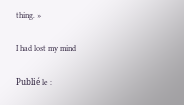thing. »

I had lost my mind

Publié le :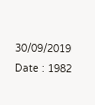30/09/2019
Date : 1982